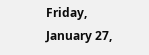Friday, January 27,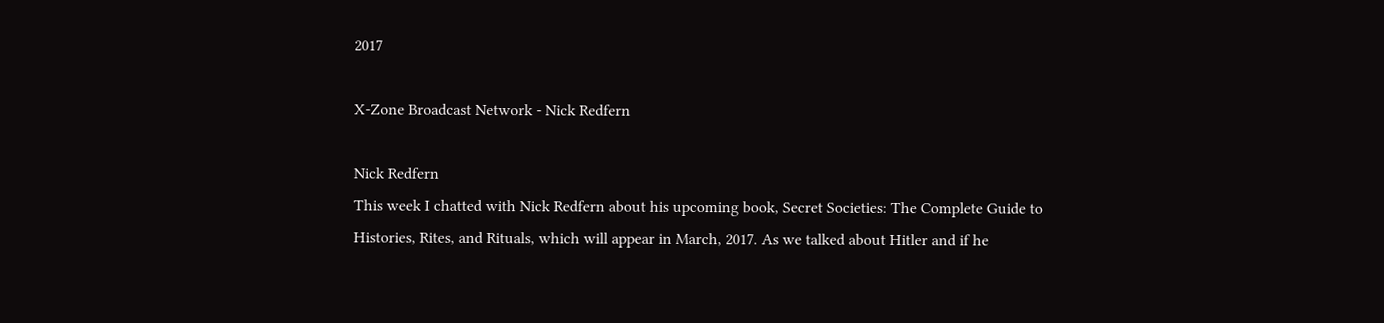2017

X-Zone Broadcast Network - Nick Redfern

Nick Redfern
This week I chatted with Nick Redfern about his upcoming book, Secret Societies: The Complete Guide to Histories, Rites, and Rituals, which will appear in March, 2017. As we talked about Hitler and if he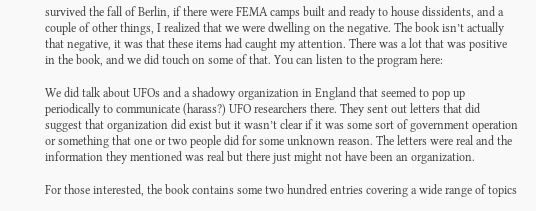survived the fall of Berlin, if there were FEMA camps built and ready to house dissidents, and a couple of other things, I realized that we were dwelling on the negative. The book isn’t actually that negative, it was that these items had caught my attention. There was a lot that was positive in the book, and we did touch on some of that. You can listen to the program here:

We did talk about UFOs and a shadowy organization in England that seemed to pop up periodically to communicate (harass?) UFO researchers there. They sent out letters that did suggest that organization did exist but it wasn’t clear if it was some sort of government operation or something that one or two people did for some unknown reason. The letters were real and the information they mentioned was real but there just might not have been an organization.

For those interested, the book contains some two hundred entries covering a wide range of topics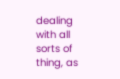dealing with all sorts of thing, as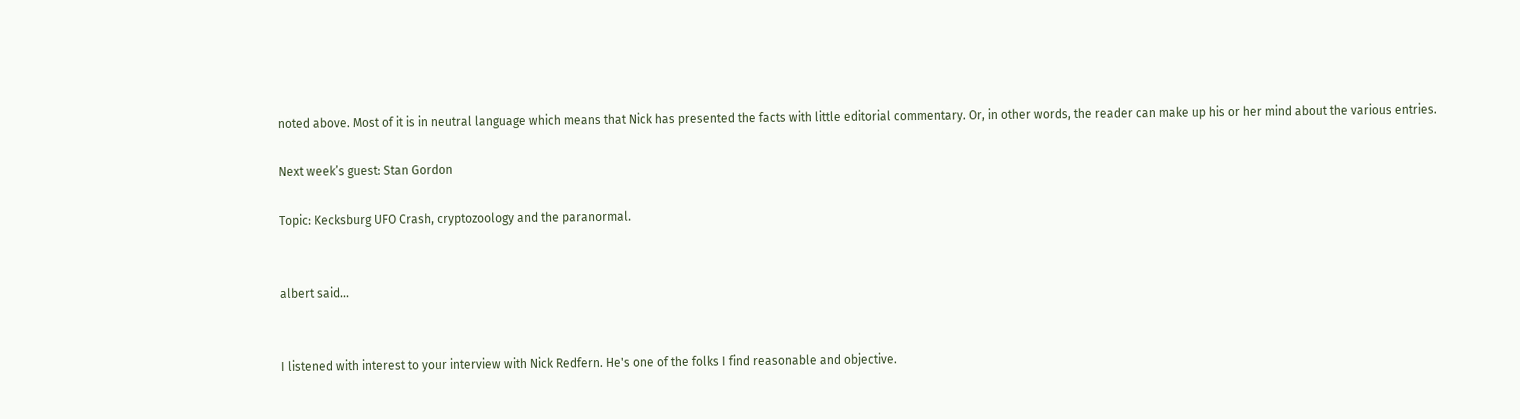noted above. Most of it is in neutral language which means that Nick has presented the facts with little editorial commentary. Or, in other words, the reader can make up his or her mind about the various entries.

Next week’s guest: Stan Gordon

Topic: Kecksburg UFO Crash, cryptozoology and the paranormal.


albert said...


I listened with interest to your interview with Nick Redfern. He's one of the folks I find reasonable and objective.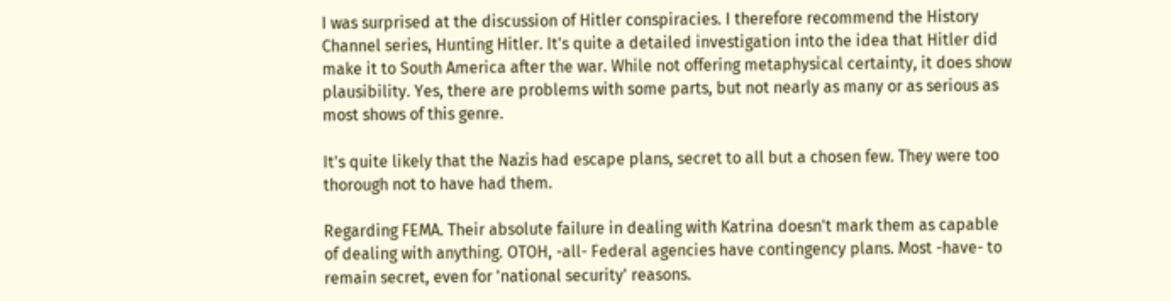I was surprised at the discussion of Hitler conspiracies. I therefore recommend the History Channel series, Hunting Hitler. It's quite a detailed investigation into the idea that Hitler did make it to South America after the war. While not offering metaphysical certainty, it does show plausibility. Yes, there are problems with some parts, but not nearly as many or as serious as most shows of this genre.

It's quite likely that the Nazis had escape plans, secret to all but a chosen few. They were too thorough not to have had them.

Regarding FEMA. Their absolute failure in dealing with Katrina doesn't mark them as capable of dealing with anything. OTOH, -all- Federal agencies have contingency plans. Most -have- to remain secret, even for 'national security' reasons.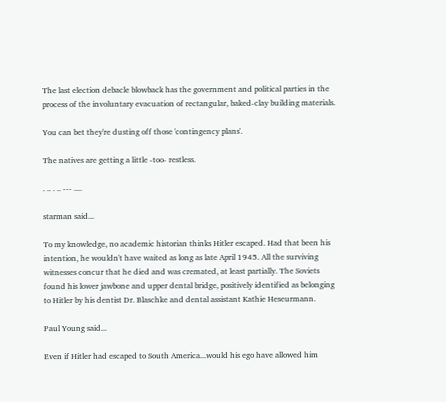The last election debacle blowback has the government and political parties in the process of the involuntary evacuation of rectangular, baked-clay building materials.

You can bet they're dusting off those 'contingency plans'.

The natives are getting a little -too- restless.

. .. . .. --- ....

starman said...

To my knowledge, no academic historian thinks Hitler escaped. Had that been his intention, he wouldn't have waited as long as late April 1945. All the surviving witnesses concur that he died and was cremated, at least partially. The Soviets found his lower jawbone and upper dental bridge, positively identified as belonging to Hitler by his dentist Dr. Blaschke and dental assistant Kathie Heseurmann.

Paul Young said...

Even if Hitler had escaped to South America...would his ego have allowed him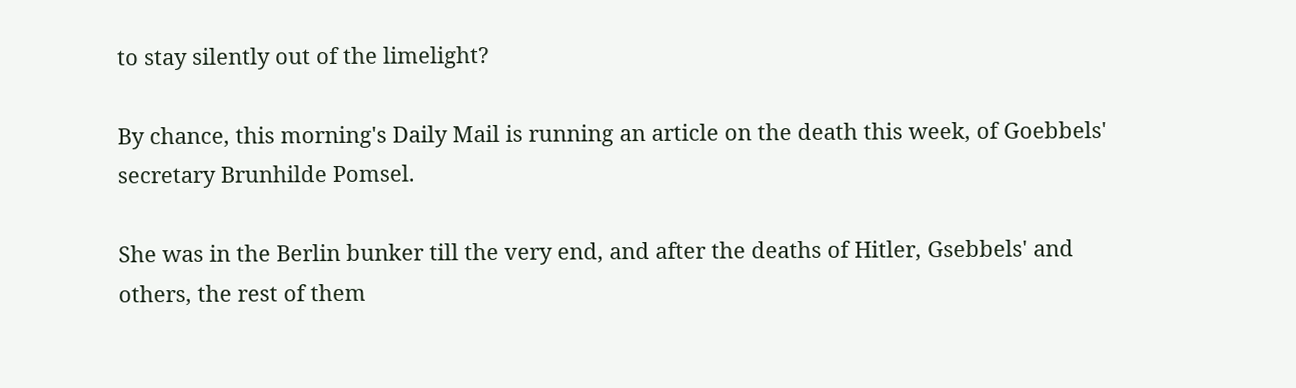to stay silently out of the limelight?

By chance, this morning's Daily Mail is running an article on the death this week, of Goebbels' secretary Brunhilde Pomsel.

She was in the Berlin bunker till the very end, and after the deaths of Hitler, Gsebbels' and others, the rest of them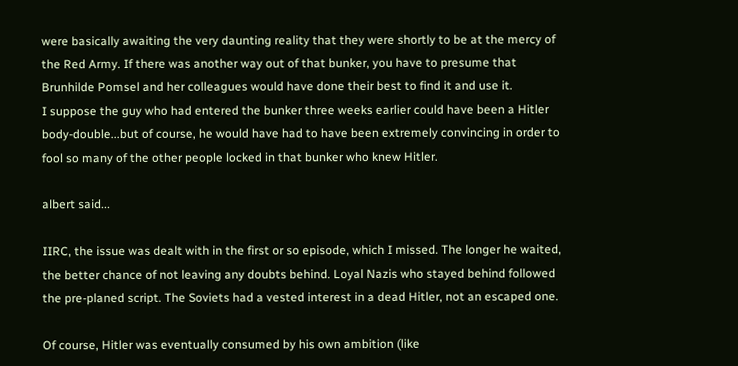were basically awaiting the very daunting reality that they were shortly to be at the mercy of the Red Army. If there was another way out of that bunker, you have to presume that Brunhilde Pomsel and her colleagues would have done their best to find it and use it.
I suppose the guy who had entered the bunker three weeks earlier could have been a Hitler body-double...but of course, he would have had to have been extremely convincing in order to fool so many of the other people locked in that bunker who knew Hitler.

albert said...

IIRC, the issue was dealt with in the first or so episode, which I missed. The longer he waited, the better chance of not leaving any doubts behind. Loyal Nazis who stayed behind followed the pre-planed script. The Soviets had a vested interest in a dead Hitler, not an escaped one.

Of course, Hitler was eventually consumed by his own ambition (like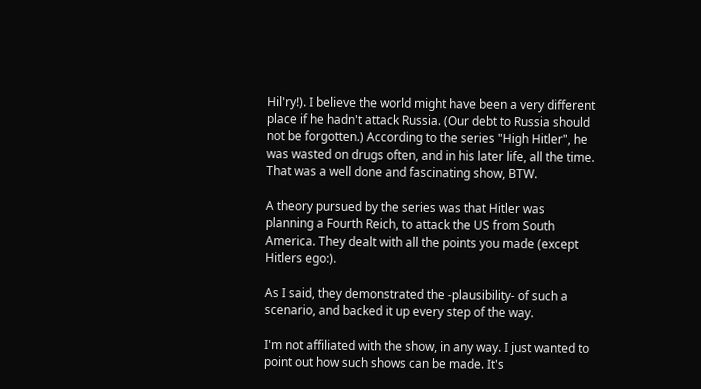Hil'ry!). I believe the world might have been a very different place if he hadn't attack Russia. (Our debt to Russia should not be forgotten.) According to the series "High Hitler", he was wasted on drugs often, and in his later life, all the time. That was a well done and fascinating show, BTW.

A theory pursued by the series was that Hitler was planning a Fourth Reich, to attack the US from South America. They dealt with all the points you made (except Hitlers ego:).

As I said, they demonstrated the -plausibility- of such a scenario, and backed it up every step of the way.

I'm not affiliated with the show, in any way. I just wanted to point out how such shows can be made. It's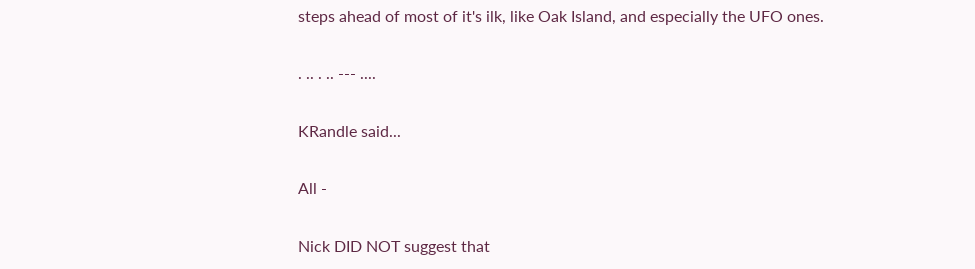steps ahead of most of it's ilk, like Oak Island, and especially the UFO ones.

. .. . .. --- ....

KRandle said...

All -

Nick DID NOT suggest that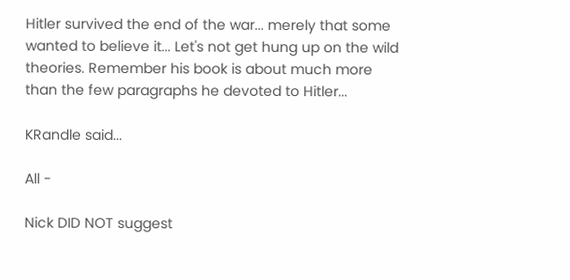Hitler survived the end of the war... merely that some wanted to believe it... Let's not get hung up on the wild theories. Remember his book is about much more than the few paragraphs he devoted to Hitler...

KRandle said...

All -

Nick DID NOT suggest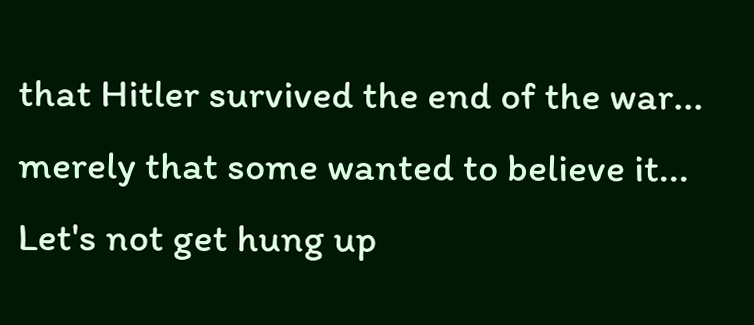that Hitler survived the end of the war... merely that some wanted to believe it... Let's not get hung up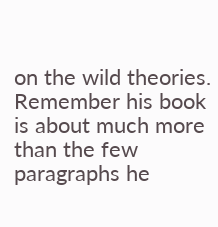on the wild theories. Remember his book is about much more than the few paragraphs he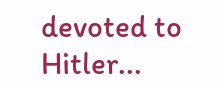devoted to Hitler...